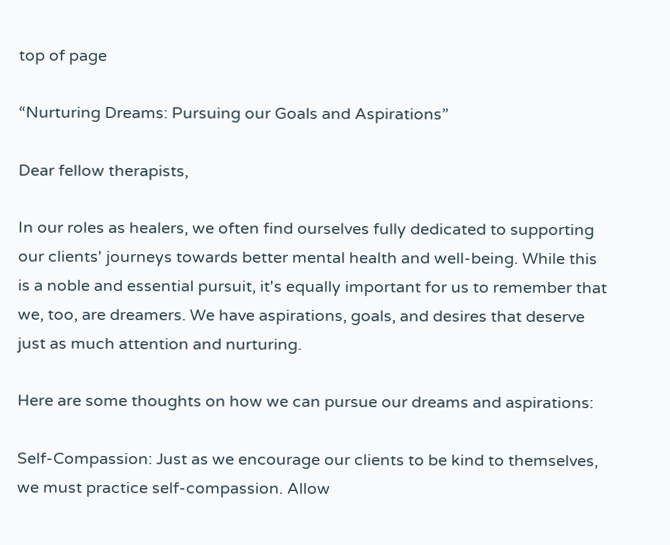top of page

“Nurturing Dreams: Pursuing our Goals and Aspirations”

Dear fellow therapists,

In our roles as healers, we often find ourselves fully dedicated to supporting our clients' journeys towards better mental health and well-being. While this is a noble and essential pursuit, it's equally important for us to remember that we, too, are dreamers. We have aspirations, goals, and desires that deserve just as much attention and nurturing.

Here are some thoughts on how we can pursue our dreams and aspirations:

Self-Compassion: Just as we encourage our clients to be kind to themselves, we must practice self-compassion. Allow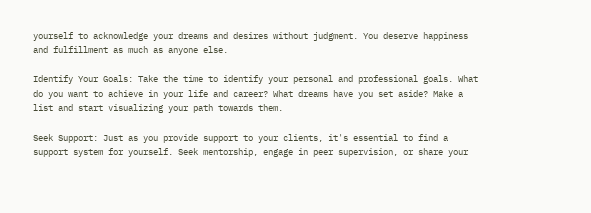yourself to acknowledge your dreams and desires without judgment. You deserve happiness and fulfillment as much as anyone else.

Identify Your Goals: Take the time to identify your personal and professional goals. What do you want to achieve in your life and career? What dreams have you set aside? Make a list and start visualizing your path towards them.

Seek Support: Just as you provide support to your clients, it's essential to find a support system for yourself. Seek mentorship, engage in peer supervision, or share your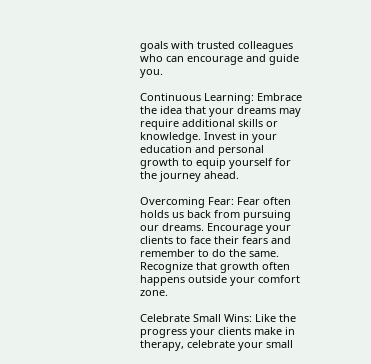goals with trusted colleagues who can encourage and guide you.

Continuous Learning: Embrace the idea that your dreams may require additional skills or knowledge. Invest in your education and personal growth to equip yourself for the journey ahead.

Overcoming Fear: Fear often holds us back from pursuing our dreams. Encourage your clients to face their fears and remember to do the same. Recognize that growth often happens outside your comfort zone.

Celebrate Small Wins: Like the progress your clients make in therapy, celebrate your small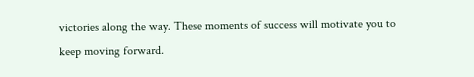victories along the way. These moments of success will motivate you to keep moving forward.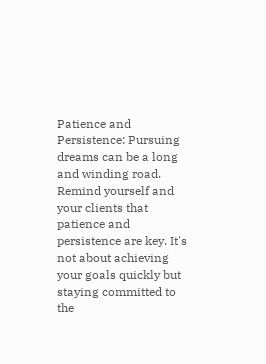Patience and Persistence: Pursuing dreams can be a long and winding road. Remind yourself and your clients that patience and persistence are key. It's not about achieving your goals quickly but staying committed to the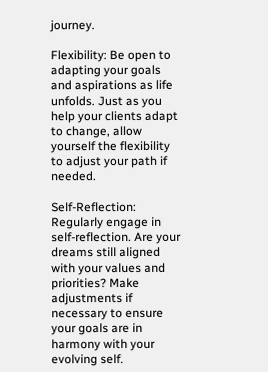journey.

Flexibility: Be open to adapting your goals and aspirations as life unfolds. Just as you help your clients adapt to change, allow yourself the flexibility to adjust your path if needed.

Self-Reflection: Regularly engage in self-reflection. Are your dreams still aligned with your values and priorities? Make adjustments if necessary to ensure your goals are in harmony with your evolving self.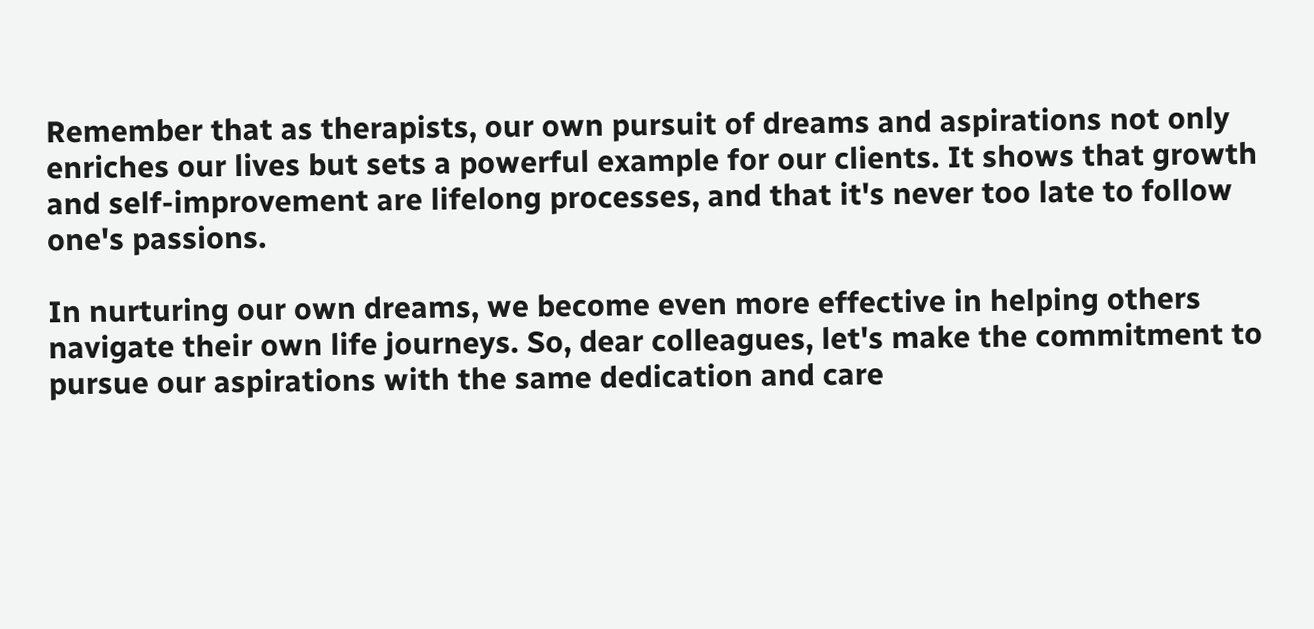Remember that as therapists, our own pursuit of dreams and aspirations not only enriches our lives but sets a powerful example for our clients. It shows that growth and self-improvement are lifelong processes, and that it's never too late to follow one's passions.

In nurturing our own dreams, we become even more effective in helping others navigate their own life journeys. So, dear colleagues, let's make the commitment to pursue our aspirations with the same dedication and care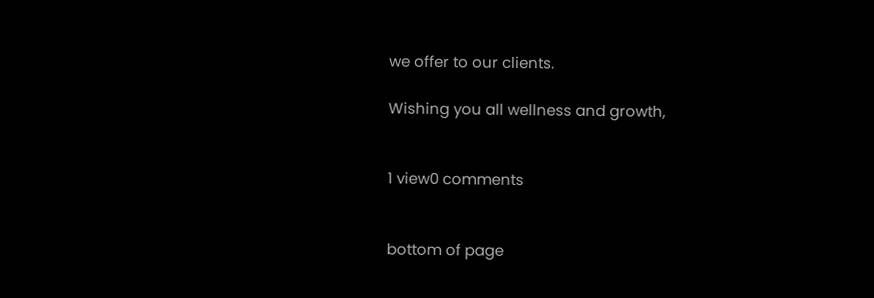we offer to our clients.

Wishing you all wellness and growth,


1 view0 comments


bottom of page